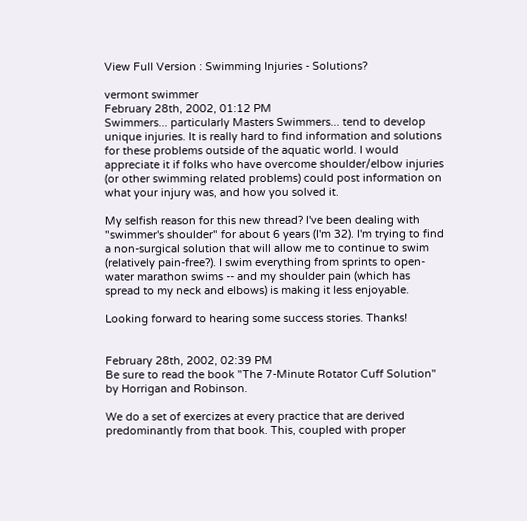View Full Version : Swimming Injuries - Solutions?

vermont swimmer
February 28th, 2002, 01:12 PM
Swimmers... particularly Masters Swimmers... tend to develop unique injuries. It is really hard to find information and solutions for these problems outside of the aquatic world. I would appreciate it if folks who have overcome shoulder/elbow injuries (or other swimming related problems) could post information on what your injury was, and how you solved it.

My selfish reason for this new thread? I've been dealing with "swimmer's shoulder" for about 6 years (I'm 32). I'm trying to find a non-surgical solution that will allow me to continue to swim (relatively pain-free?). I swim everything from sprints to open-water marathon swims -- and my shoulder pain (which has spread to my neck and elbows) is making it less enjoyable.

Looking forward to hearing some success stories. Thanks!


February 28th, 2002, 02:39 PM
Be sure to read the book "The 7-Minute Rotator Cuff Solution" by Horrigan and Robinson.

We do a set of exercizes at every practice that are derived predominantly from that book. This, coupled with proper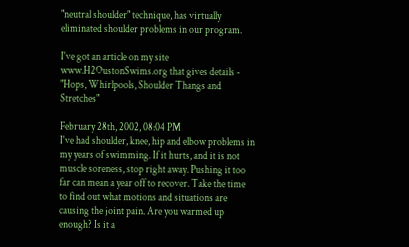"neutral shoulder" technique, has virtually eliminated shoulder problems in our program.

I've got an article on my site www.H2OustonSwims.org that gives details - "Hops, Whirlpools, Shoulder Thangs and Stretches"

February 28th, 2002, 08:04 PM
I've had shoulder, knee, hip and elbow problems in my years of swimming. If it hurts, and it is not muscle soreness, stop right away. Pushing it too far can mean a year off to recover. Take the time to find out what motions and situations are causing the joint pain. Are you warmed up enough? Is it a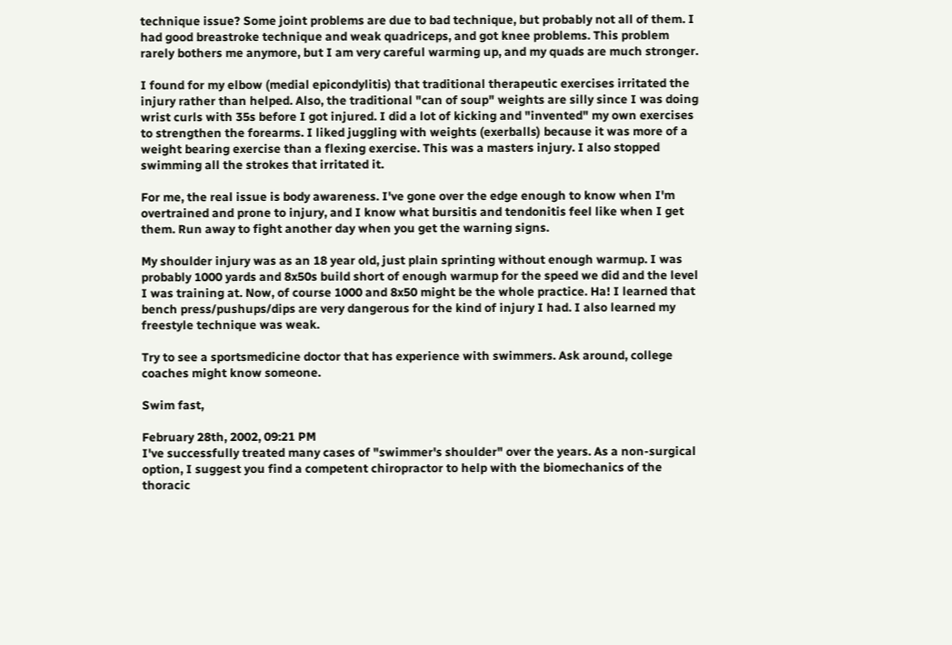technique issue? Some joint problems are due to bad technique, but probably not all of them. I had good breastroke technique and weak quadriceps, and got knee problems. This problem rarely bothers me anymore, but I am very careful warming up, and my quads are much stronger.

I found for my elbow (medial epicondylitis) that traditional therapeutic exercises irritated the injury rather than helped. Also, the traditional "can of soup" weights are silly since I was doing wrist curls with 35s before I got injured. I did a lot of kicking and "invented" my own exercises to strengthen the forearms. I liked juggling with weights (exerballs) because it was more of a weight bearing exercise than a flexing exercise. This was a masters injury. I also stopped swimming all the strokes that irritated it.

For me, the real issue is body awareness. I've gone over the edge enough to know when I'm overtrained and prone to injury, and I know what bursitis and tendonitis feel like when I get them. Run away to fight another day when you get the warning signs.

My shoulder injury was as an 18 year old, just plain sprinting without enough warmup. I was probably 1000 yards and 8x50s build short of enough warmup for the speed we did and the level I was training at. Now, of course 1000 and 8x50 might be the whole practice. Ha! I learned that bench press/pushups/dips are very dangerous for the kind of injury I had. I also learned my freestyle technique was weak.

Try to see a sportsmedicine doctor that has experience with swimmers. Ask around, college coaches might know someone.

Swim fast,

February 28th, 2002, 09:21 PM
I've successfully treated many cases of "swimmer's shoulder" over the years. As a non-surgical option, I suggest you find a competent chiropractor to help with the biomechanics of the thoracic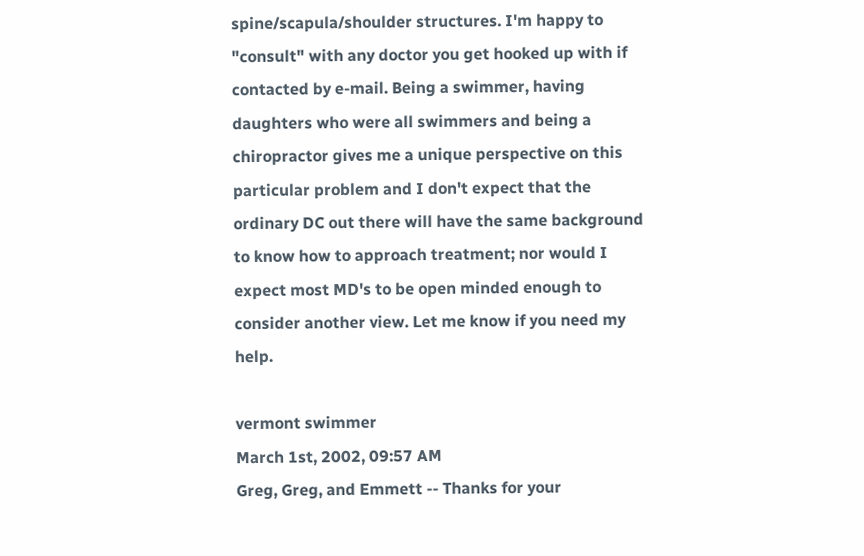spine/scapula/shoulder structures. I'm happy to "consult" with any doctor you get hooked up with if contacted by e-mail. Being a swimmer, having daughters who were all swimmers and being a chiropractor gives me a unique perspective on this particular problem and I don't expect that the ordinary DC out there will have the same background to know how to approach treatment; nor would I expect most MD's to be open minded enough to consider another view. Let me know if you need my help.

vermont swimmer
March 1st, 2002, 09:57 AM
Greg, Greg, and Emmett -- Thanks for your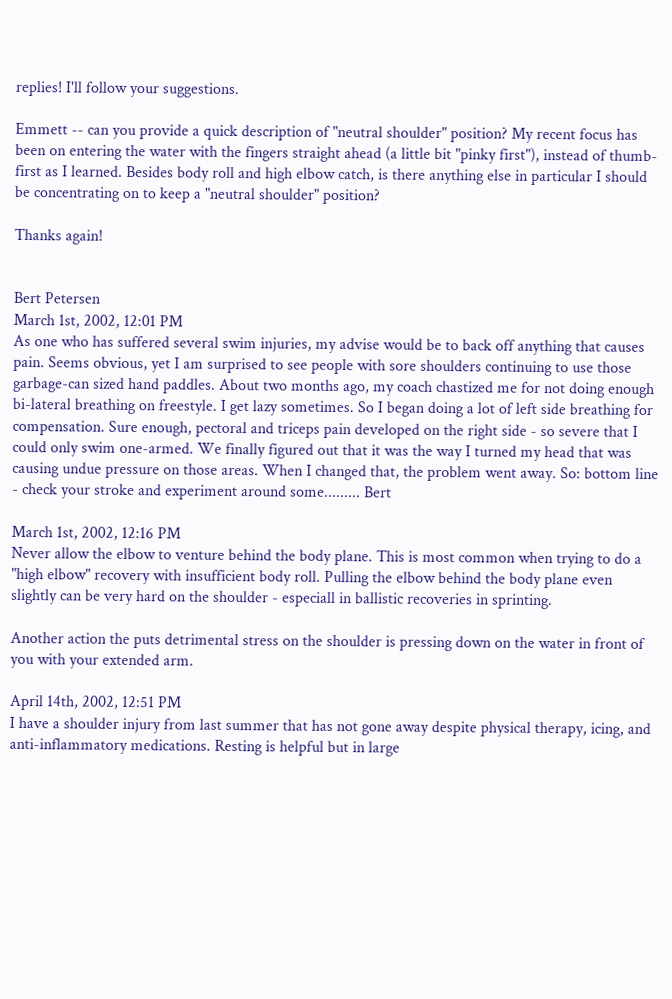replies! I'll follow your suggestions.

Emmett -- can you provide a quick description of "neutral shoulder" position? My recent focus has been on entering the water with the fingers straight ahead (a little bit "pinky first"), instead of thumb-first as I learned. Besides body roll and high elbow catch, is there anything else in particular I should be concentrating on to keep a "neutral shoulder" position?

Thanks again!


Bert Petersen
March 1st, 2002, 12:01 PM
As one who has suffered several swim injuries, my advise would be to back off anything that causes pain. Seems obvious, yet I am surprised to see people with sore shoulders continuing to use those garbage-can sized hand paddles. About two months ago, my coach chastized me for not doing enough bi-lateral breathing on freestyle. I get lazy sometimes. So I began doing a lot of left side breathing for compensation. Sure enough, pectoral and triceps pain developed on the right side - so severe that I could only swim one-armed. We finally figured out that it was the way I turned my head that was causing undue pressure on those areas. When I changed that, the problem went away. So: bottom line - check your stroke and experiment around some......... Bert

March 1st, 2002, 12:16 PM
Never allow the elbow to venture behind the body plane. This is most common when trying to do a "high elbow" recovery with insufficient body roll. Pulling the elbow behind the body plane even slightly can be very hard on the shoulder - especiall in ballistic recoveries in sprinting.

Another action the puts detrimental stress on the shoulder is pressing down on the water in front of you with your extended arm.

April 14th, 2002, 12:51 PM
I have a shoulder injury from last summer that has not gone away despite physical therapy, icing, and anti-inflammatory medications. Resting is helpful but in large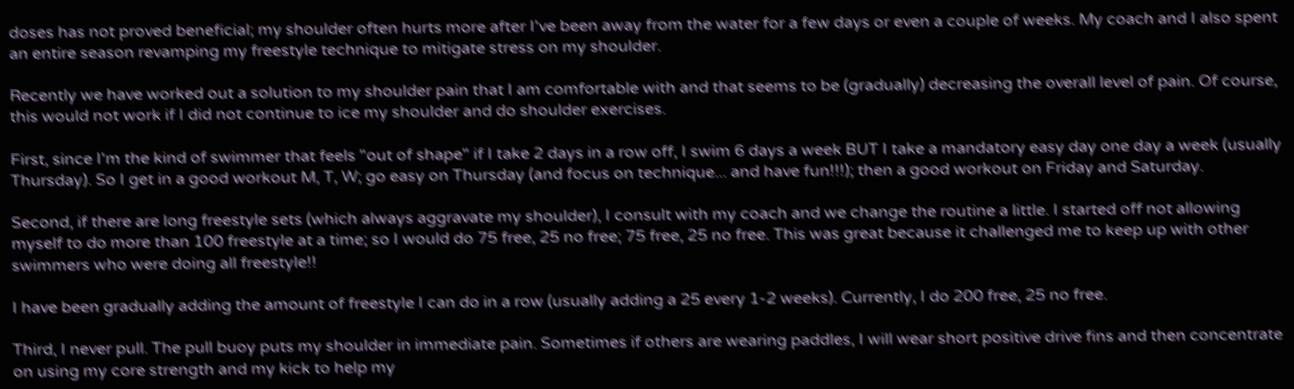doses has not proved beneficial; my shoulder often hurts more after I've been away from the water for a few days or even a couple of weeks. My coach and I also spent an entire season revamping my freestyle technique to mitigate stress on my shoulder.

Recently we have worked out a solution to my shoulder pain that I am comfortable with and that seems to be (gradually) decreasing the overall level of pain. Of course, this would not work if I did not continue to ice my shoulder and do shoulder exercises.

First, since I'm the kind of swimmer that feels "out of shape" if I take 2 days in a row off, I swim 6 days a week BUT I take a mandatory easy day one day a week (usually Thursday). So I get in a good workout M, T, W; go easy on Thursday (and focus on technique... and have fun!!!); then a good workout on Friday and Saturday.

Second, if there are long freestyle sets (which always aggravate my shoulder), I consult with my coach and we change the routine a little. I started off not allowing myself to do more than 100 freestyle at a time; so I would do 75 free, 25 no free; 75 free, 25 no free. This was great because it challenged me to keep up with other swimmers who were doing all freestyle!!

I have been gradually adding the amount of freestyle I can do in a row (usually adding a 25 every 1-2 weeks). Currently, I do 200 free, 25 no free.

Third, I never pull. The pull buoy puts my shoulder in immediate pain. Sometimes if others are wearing paddles, I will wear short positive drive fins and then concentrate on using my core strength and my kick to help my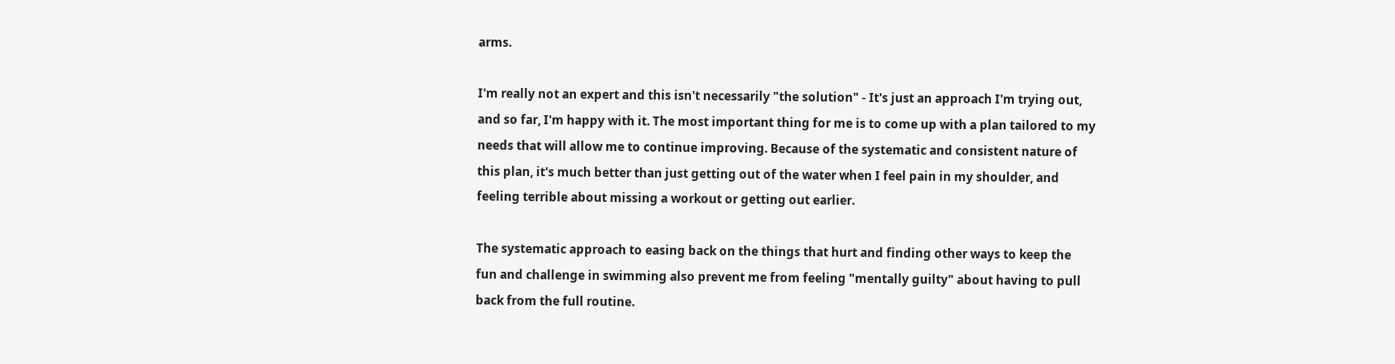arms.

I'm really not an expert and this isn't necessarily "the solution" - It's just an approach I'm trying out, and so far, I'm happy with it. The most important thing for me is to come up with a plan tailored to my needs that will allow me to continue improving. Because of the systematic and consistent nature of this plan, it's much better than just getting out of the water when I feel pain in my shoulder, and feeling terrible about missing a workout or getting out earlier.

The systematic approach to easing back on the things that hurt and finding other ways to keep the fun and challenge in swimming also prevent me from feeling "mentally guilty" about having to pull back from the full routine.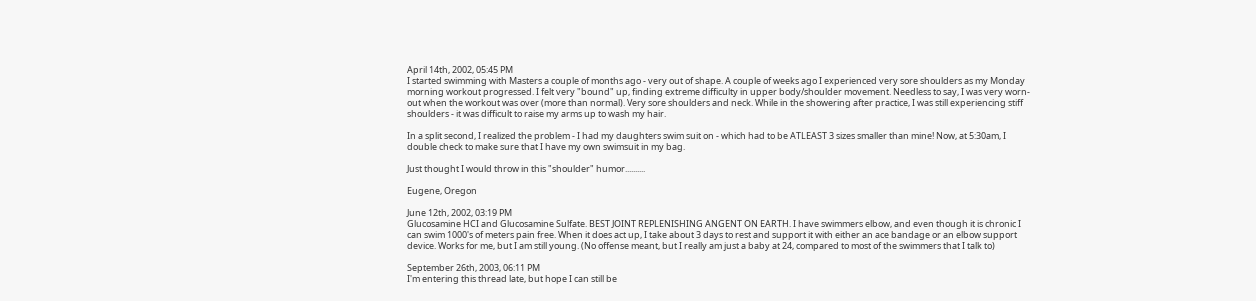April 14th, 2002, 05:45 PM
I started swimming with Masters a couple of months ago - very out of shape. A couple of weeks ago I experienced very sore shoulders as my Monday morning workout progressed. I felt very "bound" up, finding extreme difficulty in upper body/shoulder movement. Needless to say, I was very worn-out when the workout was over (more than normal). Very sore shoulders and neck. While in the showering after practice, I was still experiencing stiff shoulders - it was difficult to raise my arms up to wash my hair.

In a split second, I realized the problem - I had my daughters swim suit on - which had to be ATLEAST 3 sizes smaller than mine! Now, at 5:30am, I double check to make sure that I have my own swimsuit in my bag.

Just thought I would throw in this "shoulder" humor..........

Eugene, Oregon

June 12th, 2002, 03:19 PM
Glucosamine HCI and Glucosamine Sulfate. BEST JOINT REPLENISHING ANGENT ON EARTH. I have swimmers elbow, and even though it is chronic I can swim 1000's of meters pain free. When it does act up, I take about 3 days to rest and support it with either an ace bandage or an elbow support device. Works for me, but I am still young. (No offense meant, but I really am just a baby at 24, compared to most of the swimmers that I talk to)

September 26th, 2003, 06:11 PM
I'm entering this thread late, but hope I can still be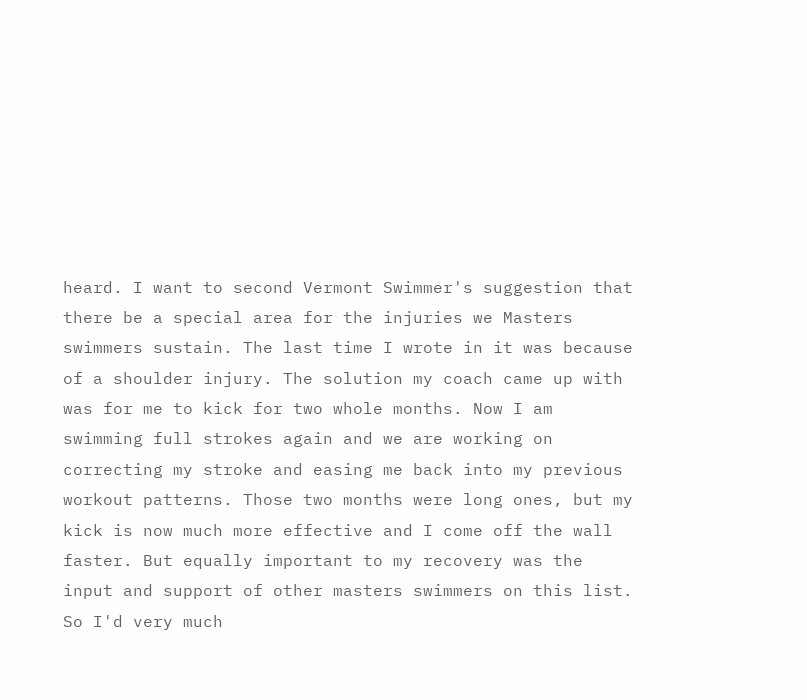heard. I want to second Vermont Swimmer's suggestion that there be a special area for the injuries we Masters swimmers sustain. The last time I wrote in it was because of a shoulder injury. The solution my coach came up with was for me to kick for two whole months. Now I am swimming full strokes again and we are working on correcting my stroke and easing me back into my previous workout patterns. Those two months were long ones, but my kick is now much more effective and I come off the wall faster. But equally important to my recovery was the input and support of other masters swimmers on this list. So I'd very much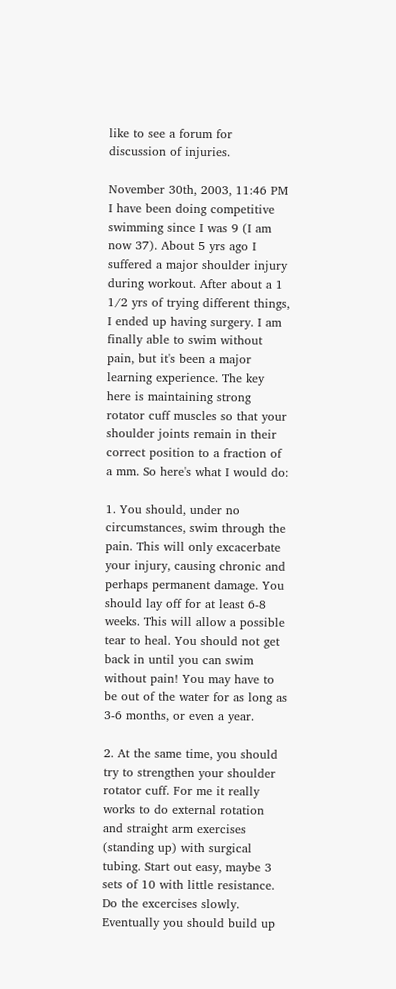like to see a forum for discussion of injuries.

November 30th, 2003, 11:46 PM
I have been doing competitive swimming since I was 9 (I am now 37). About 5 yrs ago I suffered a major shoulder injury during workout. After about a 1 1/2 yrs of trying different things, I ended up having surgery. I am finally able to swim without pain, but it's been a major learning experience. The key here is maintaining strong rotator cuff muscles so that your shoulder joints remain in their correct position to a fraction of a mm. So here's what I would do:

1. You should, under no circumstances, swim through the pain. This will only excacerbate your injury, causing chronic and perhaps permanent damage. You should lay off for at least 6-8 weeks. This will allow a possible tear to heal. You should not get back in until you can swim without pain! You may have to be out of the water for as long as 3-6 months, or even a year.

2. At the same time, you should try to strengthen your shoulder rotator cuff. For me it really works to do external rotation and straight arm exercises (standing up) with surgical tubing. Start out easy, maybe 3 sets of 10 with little resistance. Do the excercises slowly. Eventually you should build up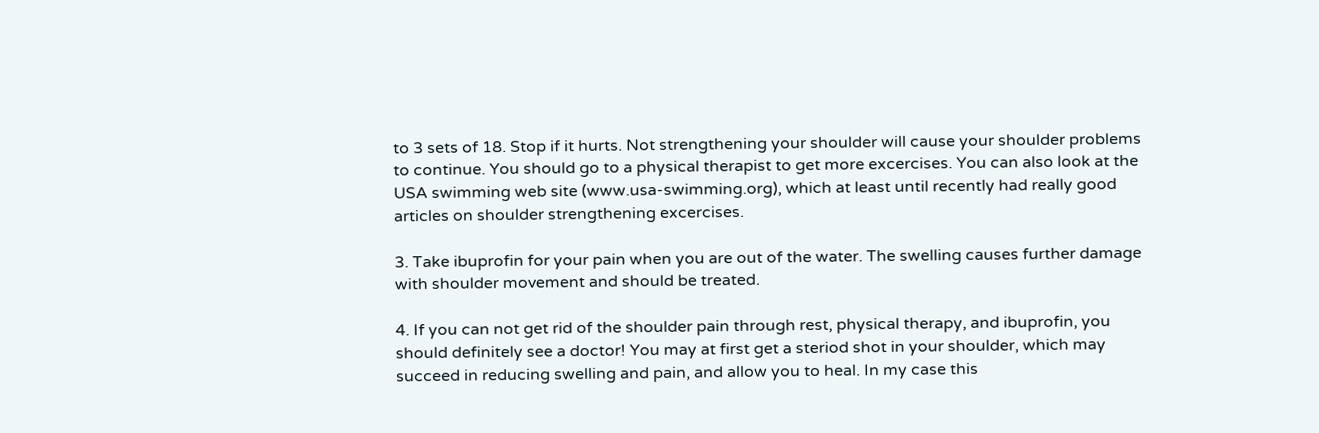to 3 sets of 18. Stop if it hurts. Not strengthening your shoulder will cause your shoulder problems to continue. You should go to a physical therapist to get more excercises. You can also look at the USA swimming web site (www.usa-swimming.org), which at least until recently had really good articles on shoulder strengthening excercises.

3. Take ibuprofin for your pain when you are out of the water. The swelling causes further damage with shoulder movement and should be treated.

4. If you can not get rid of the shoulder pain through rest, physical therapy, and ibuprofin, you should definitely see a doctor! You may at first get a steriod shot in your shoulder, which may succeed in reducing swelling and pain, and allow you to heal. In my case this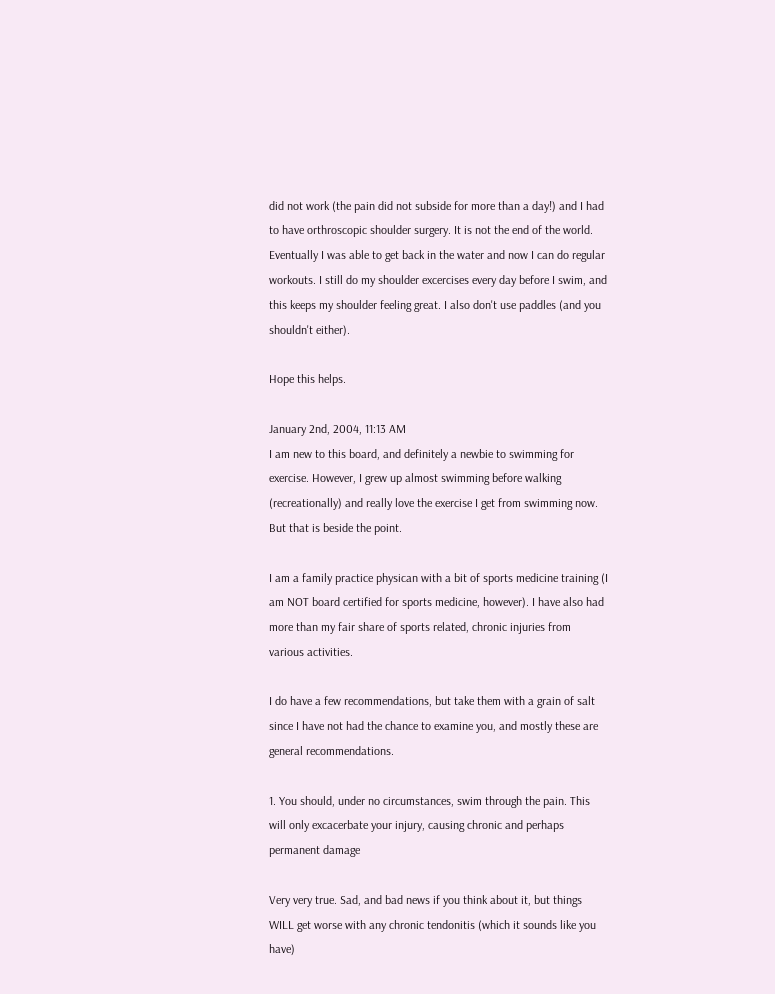did not work (the pain did not subside for more than a day!) and I had to have orthroscopic shoulder surgery. It is not the end of the world. Eventually I was able to get back in the water and now I can do regular workouts. I still do my shoulder excercises every day before I swim, and this keeps my shoulder feeling great. I also don't use paddles (and you shouldn't either).

Hope this helps.

January 2nd, 2004, 11:13 AM
I am new to this board, and definitely a newbie to swimming for exercise. However, I grew up almost swimming before walking (recreationally) and really love the exercise I get from swimming now. But that is beside the point.

I am a family practice physican with a bit of sports medicine training (I am NOT board certified for sports medicine, however). I have also had more than my fair share of sports related, chronic injuries from various activities.

I do have a few recommendations, but take them with a grain of salt since I have not had the chance to examine you, and mostly these are general recommendations.

1. You should, under no circumstances, swim through the pain. This will only excacerbate your injury, causing chronic and perhaps permanent damage

Very very true. Sad, and bad news if you think about it, but things WILL get worse with any chronic tendonitis (which it sounds like you have)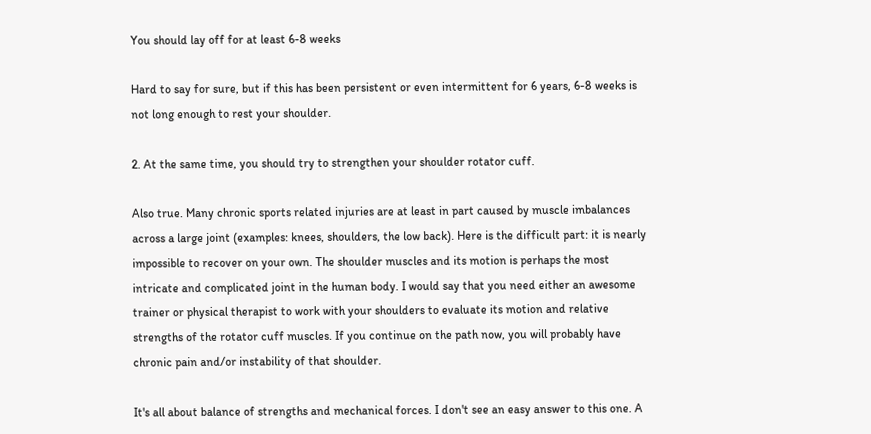You should lay off for at least 6-8 weeks

Hard to say for sure, but if this has been persistent or even intermittent for 6 years, 6-8 weeks is not long enough to rest your shoulder.

2. At the same time, you should try to strengthen your shoulder rotator cuff.

Also true. Many chronic sports related injuries are at least in part caused by muscle imbalances across a large joint (examples: knees, shoulders, the low back). Here is the difficult part: it is nearly impossible to recover on your own. The shoulder muscles and its motion is perhaps the most intricate and complicated joint in the human body. I would say that you need either an awesome trainer or physical therapist to work with your shoulders to evaluate its motion and relative strengths of the rotator cuff muscles. If you continue on the path now, you will probably have chronic pain and/or instability of that shoulder.

It's all about balance of strengths and mechanical forces. I don't see an easy answer to this one. A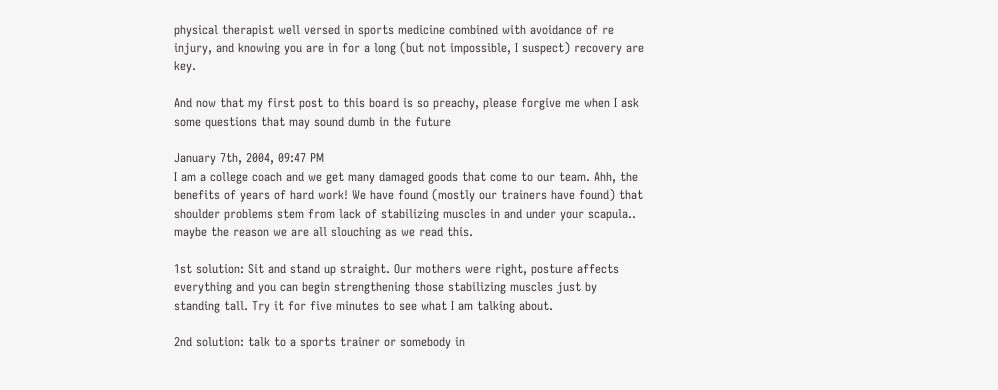physical therapist well versed in sports medicine combined with avoidance of re injury, and knowing you are in for a long (but not impossible, I suspect) recovery are key.

And now that my first post to this board is so preachy, please forgive me when I ask some questions that may sound dumb in the future

January 7th, 2004, 09:47 PM
I am a college coach and we get many damaged goods that come to our team. Ahh, the benefits of years of hard work! We have found (mostly our trainers have found) that shoulder problems stem from lack of stabilizing muscles in and under your scapula.. maybe the reason we are all slouching as we read this.

1st solution: Sit and stand up straight. Our mothers were right, posture affects everything and you can begin strengthening those stabilizing muscles just by standing tall. Try it for five minutes to see what I am talking about.

2nd solution: talk to a sports trainer or somebody in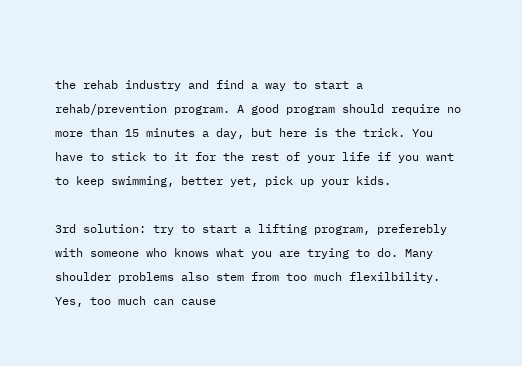the rehab industry and find a way to start a rehab/prevention program. A good program should require no more than 15 minutes a day, but here is the trick. You have to stick to it for the rest of your life if you want to keep swimming, better yet, pick up your kids.

3rd solution: try to start a lifting program, preferebly with someone who knows what you are trying to do. Many shoulder problems also stem from too much flexilbility. Yes, too much can cause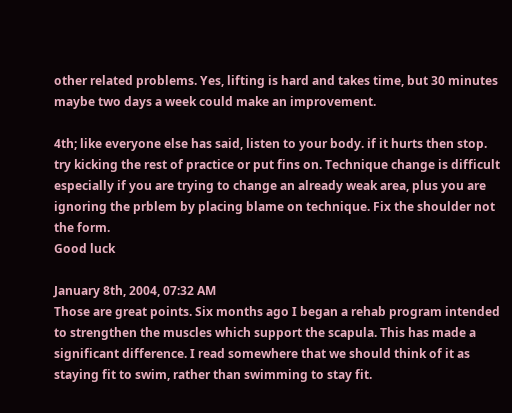other related problems. Yes, lifting is hard and takes time, but 30 minutes maybe two days a week could make an improvement.

4th; like everyone else has said, listen to your body. if it hurts then stop. try kicking the rest of practice or put fins on. Technique change is difficult especially if you are trying to change an already weak area, plus you are ignoring the prblem by placing blame on technique. Fix the shoulder not the form.
Good luck

January 8th, 2004, 07:32 AM
Those are great points. Six months ago I began a rehab program intended to strengthen the muscles which support the scapula. This has made a significant difference. I read somewhere that we should think of it as staying fit to swim, rather than swimming to stay fit.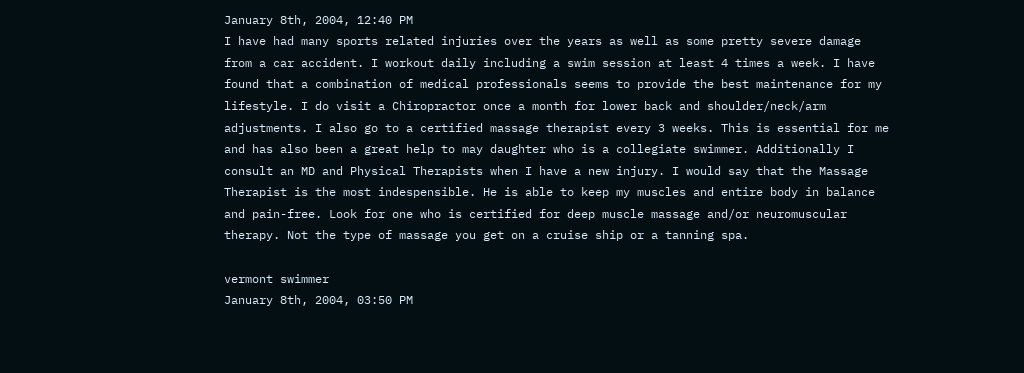January 8th, 2004, 12:40 PM
I have had many sports related injuries over the years as well as some pretty severe damage from a car accident. I workout daily including a swim session at least 4 times a week. I have found that a combination of medical professionals seems to provide the best maintenance for my lifestyle. I do visit a Chiropractor once a month for lower back and shoulder/neck/arm adjustments. I also go to a certified massage therapist every 3 weeks. This is essential for me and has also been a great help to may daughter who is a collegiate swimmer. Additionally I consult an MD and Physical Therapists when I have a new injury. I would say that the Massage Therapist is the most indespensible. He is able to keep my muscles and entire body in balance and pain-free. Look for one who is certified for deep muscle massage and/or neuromuscular therapy. Not the type of massage you get on a cruise ship or a tanning spa.

vermont swimmer
January 8th, 2004, 03:50 PM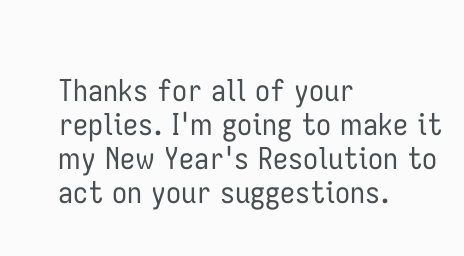Thanks for all of your replies. I'm going to make it my New Year's Resolution to act on your suggestions.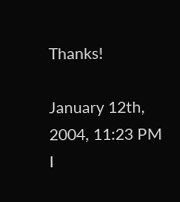Thanks!

January 12th, 2004, 11:23 PM
I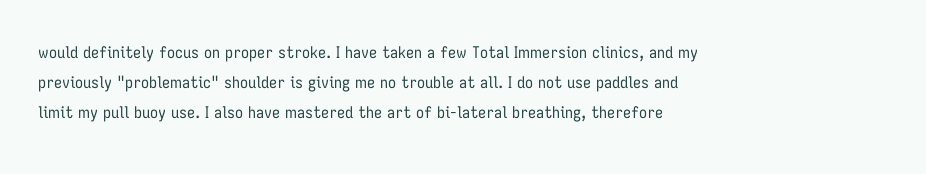would definitely focus on proper stroke. I have taken a few Total Immersion clinics, and my previously "problematic" shoulder is giving me no trouble at all. I do not use paddles and limit my pull buoy use. I also have mastered the art of bi-lateral breathing, therefore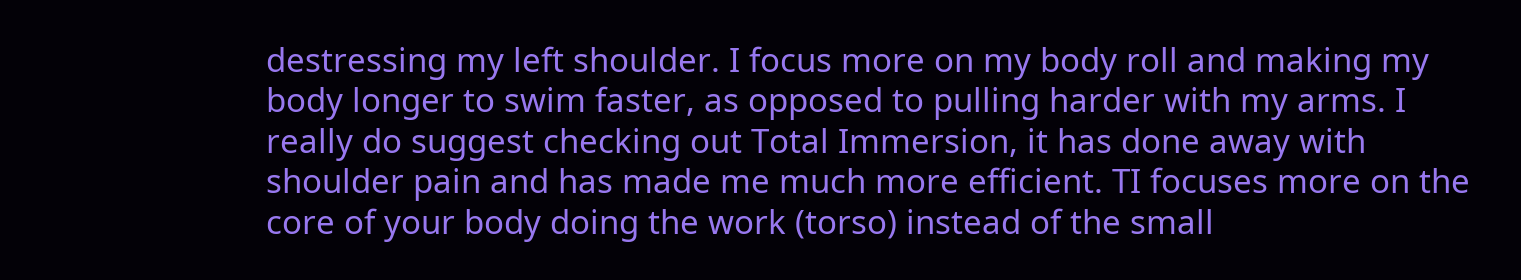destressing my left shoulder. I focus more on my body roll and making my body longer to swim faster, as opposed to pulling harder with my arms. I really do suggest checking out Total Immersion, it has done away with shoulder pain and has made me much more efficient. TI focuses more on the core of your body doing the work (torso) instead of the small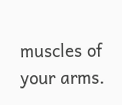muscles of your arms.